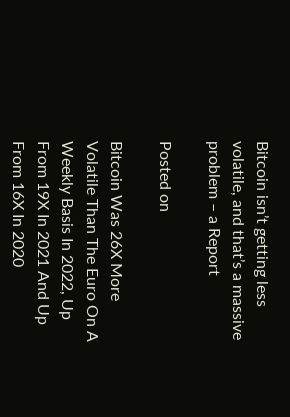Bitcoin isn’t getting less volatile, and that’s a massive problem – a Report

Posted on

Bitcoin Was 26X More Volatile Than The Euro On A Weekly Basis In 2022, Up From 19X In 2021 And Up From 16X In 2020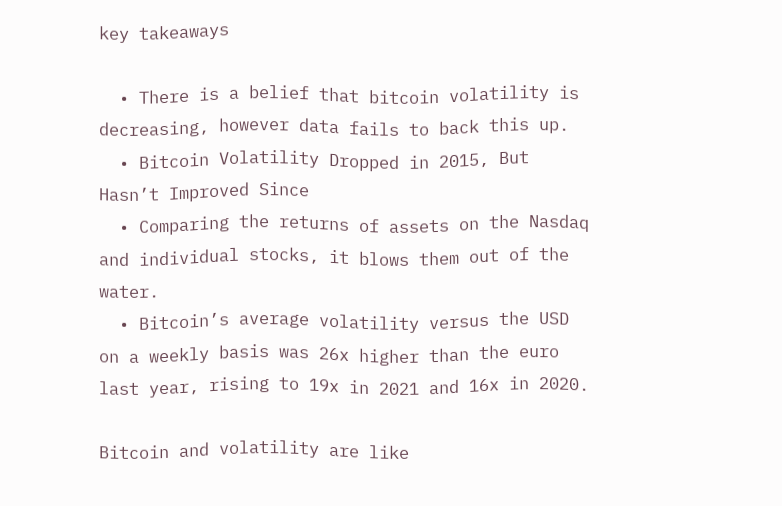key takeaways

  • There is a belief that bitcoin volatility is decreasing, however data fails to back this up.
  • Bitcoin Volatility Dropped in 2015, But Hasn’t Improved Since
  • Comparing the returns of assets on the Nasdaq and individual stocks, it blows them out of the water.
  • Bitcoin’s average volatility versus the USD on a weekly basis was 26x higher than the euro last year, rising to 19x in 2021 and 16x in 2020.

Bitcoin and volatility are like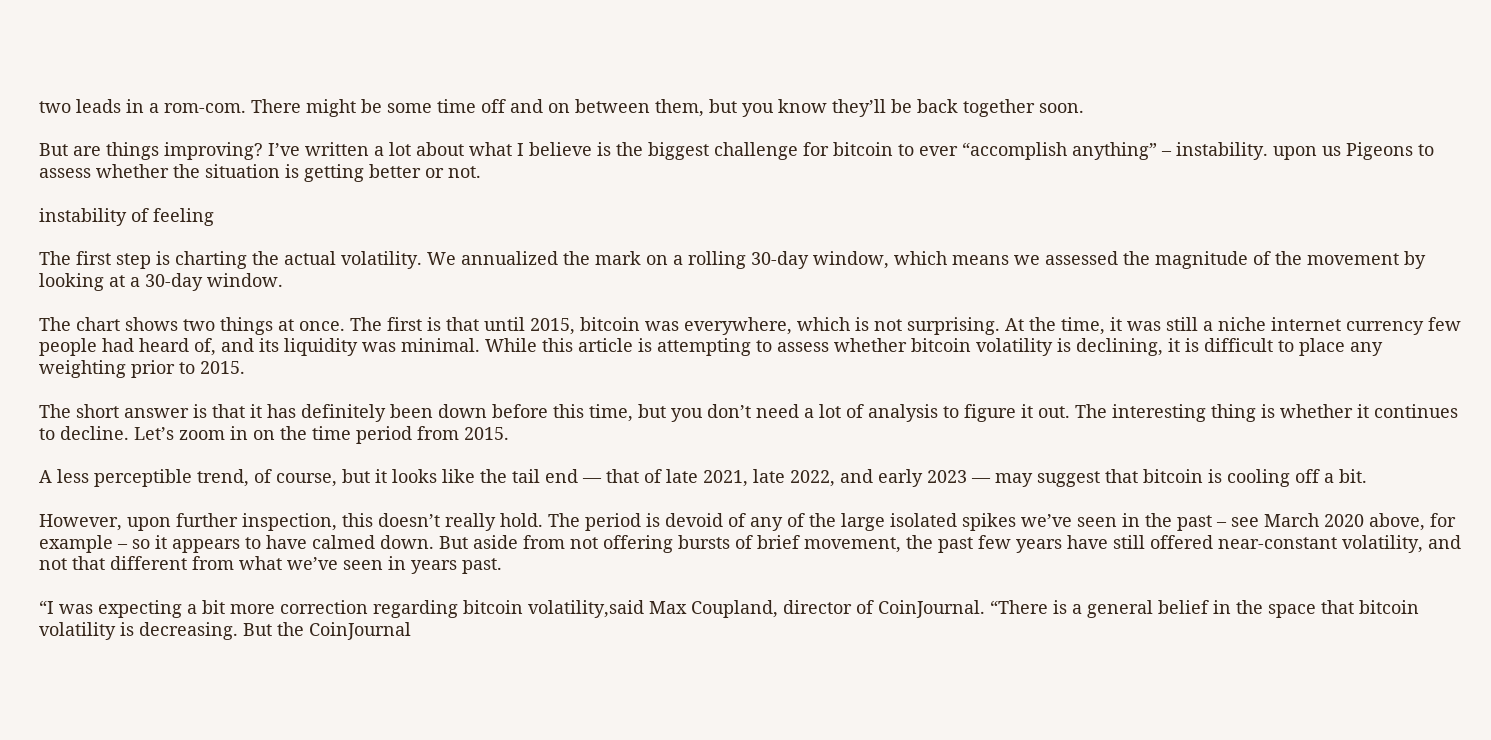two leads in a rom-com. There might be some time off and on between them, but you know they’ll be back together soon.

But are things improving? I’ve written a lot about what I believe is the biggest challenge for bitcoin to ever “accomplish anything” – instability. upon us Pigeons to assess whether the situation is getting better or not.

instability of feeling

The first step is charting the actual volatility. We annualized the mark on a rolling 30-day window, which means we assessed the magnitude of the movement by looking at a 30-day window.

The chart shows two things at once. The first is that until 2015, bitcoin was everywhere, which is not surprising. At the time, it was still a niche internet currency few people had heard of, and its liquidity was minimal. While this article is attempting to assess whether bitcoin volatility is declining, it is difficult to place any weighting prior to 2015.

The short answer is that it has definitely been down before this time, but you don’t need a lot of analysis to figure it out. The interesting thing is whether it continues to decline. Let’s zoom in on the time period from 2015.

A less perceptible trend, of course, but it looks like the tail end — that of late 2021, late 2022, and early 2023 — may suggest that bitcoin is cooling off a bit.

However, upon further inspection, this doesn’t really hold. The period is devoid of any of the large isolated spikes we’ve seen in the past – see March 2020 above, for example – so it appears to have calmed down. But aside from not offering bursts of brief movement, the past few years have still offered near-constant volatility, and not that different from what we’ve seen in years past.

“I was expecting a bit more correction regarding bitcoin volatility,said Max Coupland, director of CoinJournal. “There is a general belief in the space that bitcoin volatility is decreasing. But the CoinJournal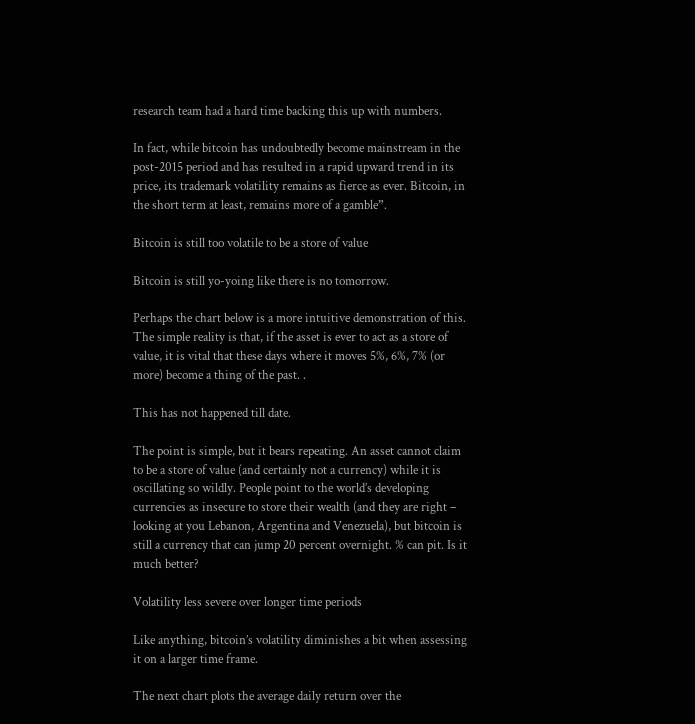research team had a hard time backing this up with numbers.

In fact, while bitcoin has undoubtedly become mainstream in the post-2015 period and has resulted in a rapid upward trend in its price, its trademark volatility remains as fierce as ever. Bitcoin, in the short term at least, remains more of a gamble”.

Bitcoin is still too volatile to be a store of value

Bitcoin is still yo-yoing like there is no tomorrow.

Perhaps the chart below is a more intuitive demonstration of this. The simple reality is that, if the asset is ever to act as a store of value, it is vital that these days where it moves 5%, 6%, 7% (or more) become a thing of the past. .

This has not happened till date.

The point is simple, but it bears repeating. An asset cannot claim to be a store of value (and certainly not a currency) while it is oscillating so wildly. People point to the world’s developing currencies as insecure to store their wealth (and they are right – looking at you Lebanon, Argentina and Venezuela), but bitcoin is still a currency that can jump 20 percent overnight. % can pit. Is it much better?

Volatility less severe over longer time periods

Like anything, bitcoin’s volatility diminishes a bit when assessing it on a larger time frame.

The next chart plots the average daily return over the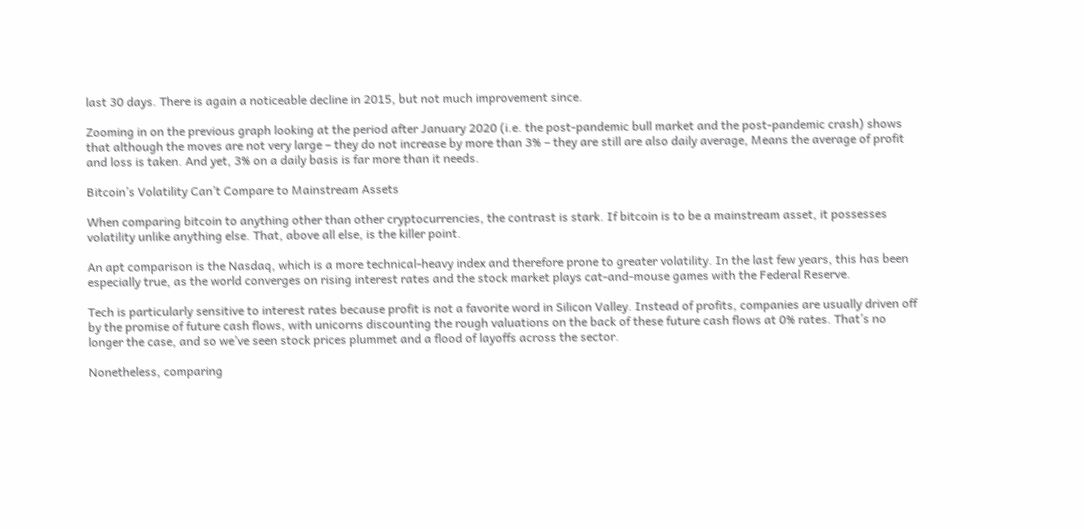last 30 days. There is again a noticeable decline in 2015, but not much improvement since.

Zooming in on the previous graph looking at the period after January 2020 (i.e. the post-pandemic bull market and the post-pandemic crash) shows that although the moves are not very large – they do not increase by more than 3% – they are still are also daily average, Means the average of profit and loss is taken. And yet, 3% on a daily basis is far more than it needs.

Bitcoin’s Volatility Can’t Compare to Mainstream Assets

When comparing bitcoin to anything other than other cryptocurrencies, the contrast is stark. If bitcoin is to be a mainstream asset, it possesses volatility unlike anything else. That, above all else, is the killer point.

An apt comparison is the Nasdaq, which is a more technical-heavy index and therefore prone to greater volatility. In the last few years, this has been especially true, as the world converges on rising interest rates and the stock market plays cat-and-mouse games with the Federal Reserve.

Tech is particularly sensitive to interest rates because profit is not a favorite word in Silicon Valley. Instead of profits, companies are usually driven off by the promise of future cash flows, with unicorns discounting the rough valuations on the back of these future cash flows at 0% rates. That’s no longer the case, and so we’ve seen stock prices plummet and a flood of layoffs across the sector.

Nonetheless, comparing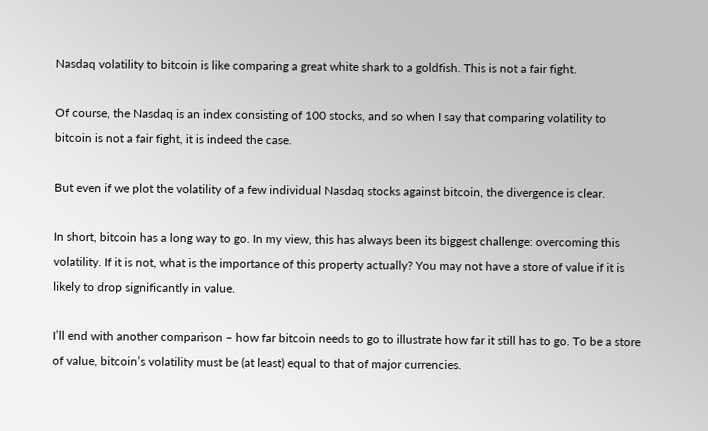Nasdaq volatility to bitcoin is like comparing a great white shark to a goldfish. This is not a fair fight.

Of course, the Nasdaq is an index consisting of 100 stocks, and so when I say that comparing volatility to bitcoin is not a fair fight, it is indeed the case.

But even if we plot the volatility of a few individual Nasdaq stocks against bitcoin, the divergence is clear.

In short, bitcoin has a long way to go. In my view, this has always been its biggest challenge: overcoming this volatility. If it is not, what is the importance of this property actually? You may not have a store of value if it is likely to drop significantly in value.

I’ll end with another comparison – how far bitcoin needs to go to illustrate how far it still has to go. To be a store of value, bitcoin’s volatility must be (at least) equal to that of major currencies.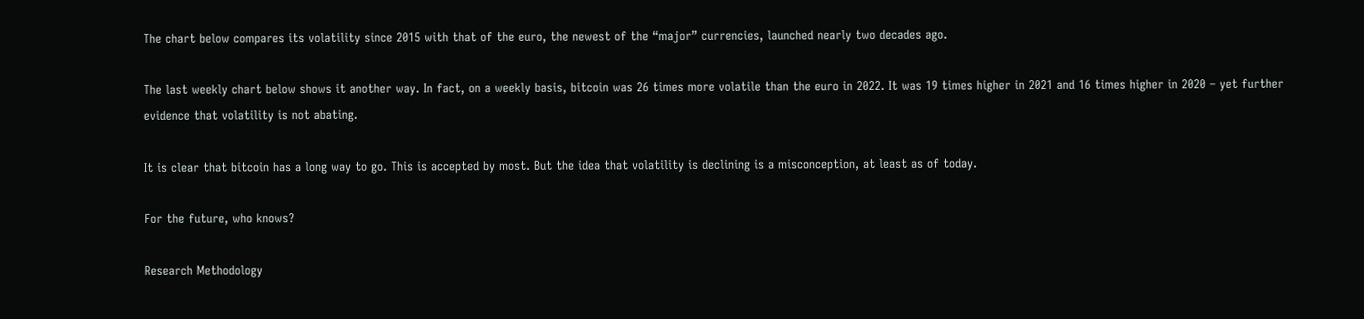The chart below compares its volatility since 2015 with that of the euro, the newest of the “major” currencies, launched nearly two decades ago.

The last weekly chart below shows it another way. In fact, on a weekly basis, bitcoin was 26 times more volatile than the euro in 2022. It was 19 times higher in 2021 and 16 times higher in 2020 – yet further evidence that volatility is not abating.

It is clear that bitcoin has a long way to go. This is accepted by most. But the idea that volatility is declining is a misconception, at least as of today.

For the future, who knows?

Research Methodology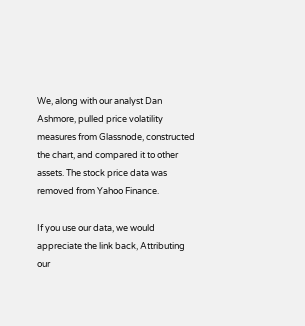We, along with our analyst Dan Ashmore, pulled price volatility measures from Glassnode, constructed the chart, and compared it to other assets. The stock price data was removed from Yahoo Finance.

If you use our data, we would appreciate the link back, Attributing our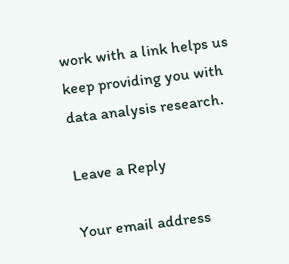work with a link helps us keep providing you with data analysis research.

Leave a Reply

Your email address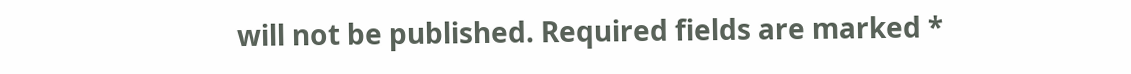will not be published. Required fields are marked *